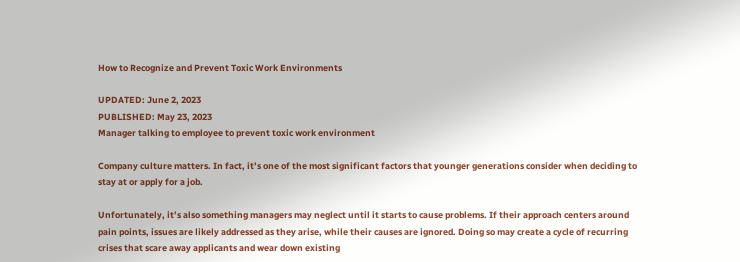How to Recognize and Prevent Toxic Work Environments

UPDATED: June 2, 2023
PUBLISHED: May 23, 2023
Manager talking to employee to prevent toxic work environment

Company culture matters. In fact, it’s one of the most significant factors that younger generations consider when deciding to stay at or apply for a job.

Unfortunately, it’s also something managers may neglect until it starts to cause problems. If their approach centers around pain points, issues are likely addressed as they arise, while their causes are ignored. Doing so may create a cycle of recurring crises that scare away applicants and wear down existing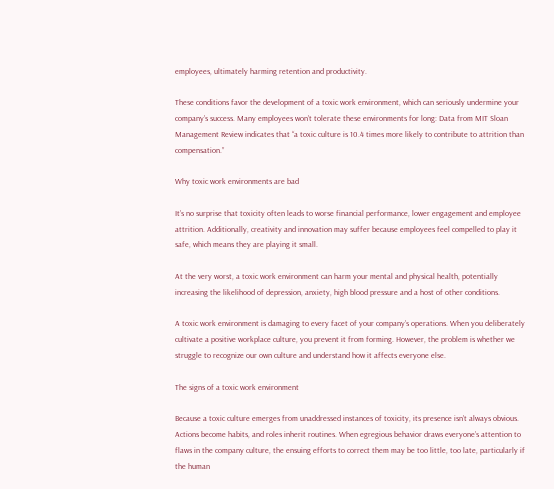employees, ultimately harming retention and productivity.

These conditions favor the development of a toxic work environment, which can seriously undermine your company’s success. Many employees won’t tolerate these environments for long: Data from MIT Sloan Management Review indicates that “a toxic culture is 10.4 times more likely to contribute to attrition than compensation.”

Why toxic work environments are bad

It’s no surprise that toxicity often leads to worse financial performance, lower engagement and employee attrition. Additionally, creativity and innovation may suffer because employees feel compelled to play it safe, which means they are playing it small.

At the very worst, a toxic work environment can harm your mental and physical health, potentially increasing the likelihood of depression, anxiety, high blood pressure and a host of other conditions.

A toxic work environment is damaging to every facet of your company’s operations. When you deliberately cultivate a positive workplace culture, you prevent it from forming. However, the problem is whether we struggle to recognize our own culture and understand how it affects everyone else.

The signs of a toxic work environment

Because a toxic culture emerges from unaddressed instances of toxicity, its presence isn’t always obvious. Actions become habits, and roles inherit routines. When egregious behavior draws everyone’s attention to flaws in the company culture, the ensuing efforts to correct them may be too little, too late, particularly if the human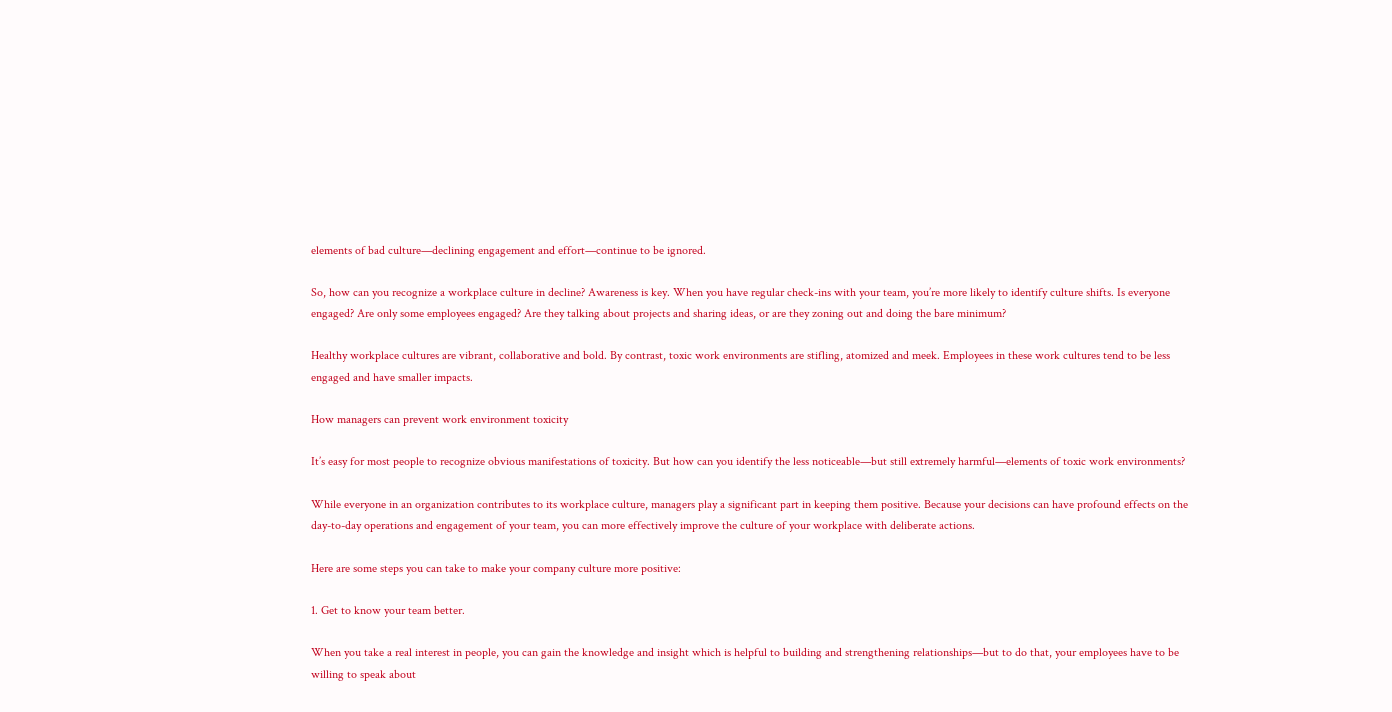elements of bad culture—declining engagement and effort—continue to be ignored.

So, how can you recognize a workplace culture in decline? Awareness is key. When you have regular check-ins with your team, you’re more likely to identify culture shifts. Is everyone engaged? Are only some employees engaged? Are they talking about projects and sharing ideas, or are they zoning out and doing the bare minimum?

Healthy workplace cultures are vibrant, collaborative and bold. By contrast, toxic work environments are stifling, atomized and meek. Employees in these work cultures tend to be less engaged and have smaller impacts.

How managers can prevent work environment toxicity

It’s easy for most people to recognize obvious manifestations of toxicity. But how can you identify the less noticeable—but still extremely harmful—elements of toxic work environments?

While everyone in an organization contributes to its workplace culture, managers play a significant part in keeping them positive. Because your decisions can have profound effects on the day-to-day operations and engagement of your team, you can more effectively improve the culture of your workplace with deliberate actions.

Here are some steps you can take to make your company culture more positive:

1. Get to know your team better.

When you take a real interest in people, you can gain the knowledge and insight which is helpful to building and strengthening relationships—but to do that, your employees have to be willing to speak about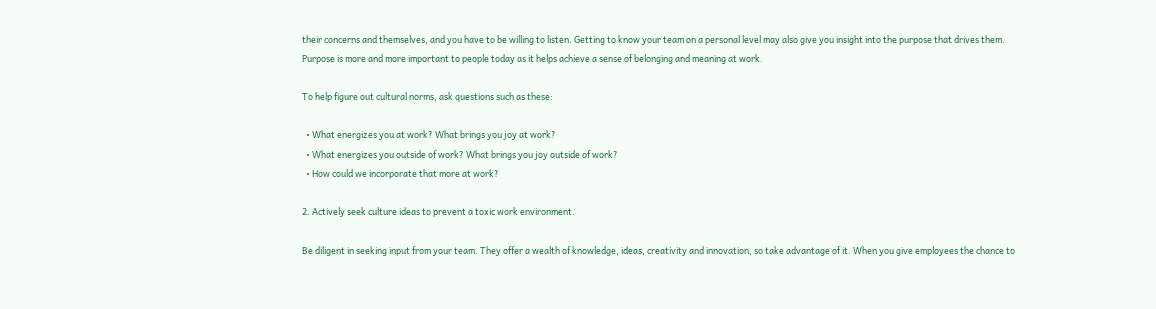their concerns and themselves, and you have to be willing to listen. Getting to know your team on a personal level may also give you insight into the purpose that drives them. Purpose is more and more important to people today as it helps achieve a sense of belonging and meaning at work.

To help figure out cultural norms, ask questions such as these:

  • What energizes you at work? What brings you joy at work?
  • What energizes you outside of work? What brings you joy outside of work?
  • How could we incorporate that more at work?

2. Actively seek culture ideas to prevent a toxic work environment.

Be diligent in seeking input from your team. They offer a wealth of knowledge, ideas, creativity and innovation, so take advantage of it. When you give employees the chance to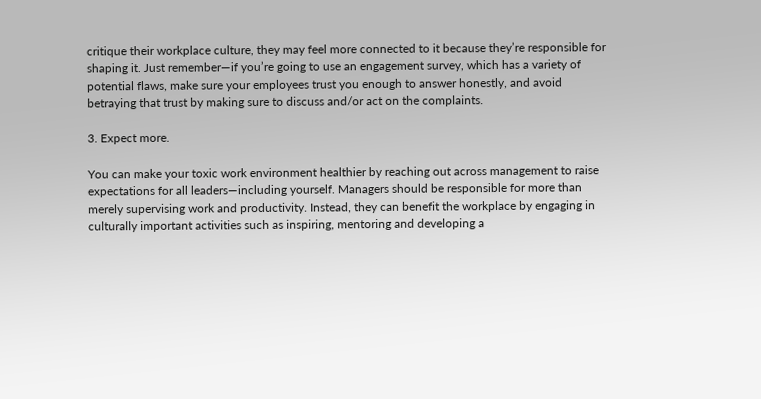critique their workplace culture, they may feel more connected to it because they’re responsible for shaping it. Just remember—if you’re going to use an engagement survey, which has a variety of potential flaws, make sure your employees trust you enough to answer honestly, and avoid betraying that trust by making sure to discuss and/or act on the complaints.

3. Expect more.

You can make your toxic work environment healthier by reaching out across management to raise expectations for all leaders—including yourself. Managers should be responsible for more than merely supervising work and productivity. Instead, they can benefit the workplace by engaging in culturally important activities such as inspiring, mentoring and developing a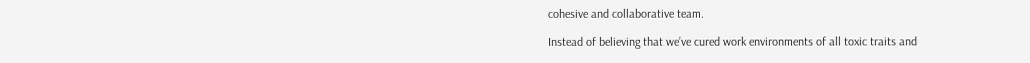cohesive and collaborative team.

Instead of believing that we’ve cured work environments of all toxic traits and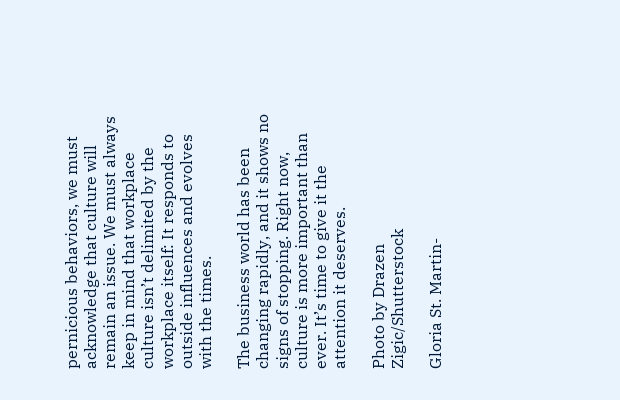pernicious behaviors, we must acknowledge that culture will remain an issue. We must always keep in mind that workplace culture isn’t delimited by the workplace itself: It responds to outside influences and evolves with the times.

The business world has been changing rapidly, and it shows no signs of stopping. Right now, culture is more important than ever. It’s time to give it the attention it deserves.

Photo by Drazen Zigic/Shutterstock

Gloria St. Martin-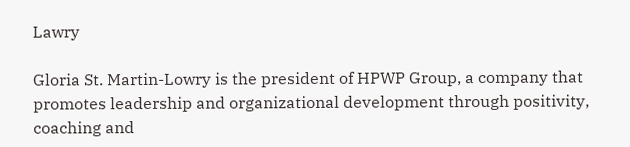Lawry

Gloria St. Martin-Lowry is the president of HPWP Group, a company that promotes leadership and organizational development through positivity, coaching and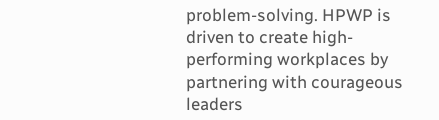problem-solving. HPWP is driven to create high-performing workplaces by partnering with courageous leaders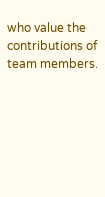who value the contributions of team members.